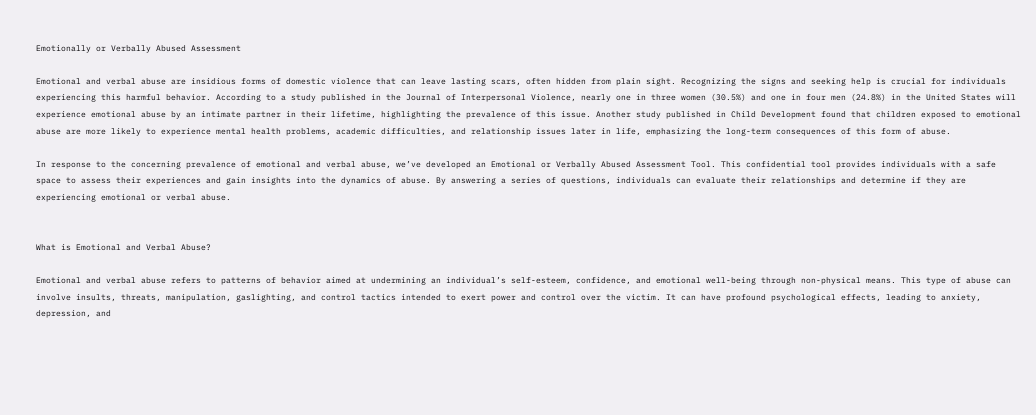Emotionally or Verbally Abused Assessment

Emotional and verbal abuse are insidious forms of domestic violence that can leave lasting scars, often hidden from plain sight. Recognizing the signs and seeking help is crucial for individuals experiencing this harmful behavior. According to a study published in the Journal of Interpersonal Violence, nearly one in three women (30.5%) and one in four men (24.8%) in the United States will experience emotional abuse by an intimate partner in their lifetime, highlighting the prevalence of this issue. Another study published in Child Development found that children exposed to emotional abuse are more likely to experience mental health problems, academic difficulties, and relationship issues later in life, emphasizing the long-term consequences of this form of abuse.

In response to the concerning prevalence of emotional and verbal abuse, we’ve developed an Emotional or Verbally Abused Assessment Tool. This confidential tool provides individuals with a safe space to assess their experiences and gain insights into the dynamics of abuse. By answering a series of questions, individuals can evaluate their relationships and determine if they are experiencing emotional or verbal abuse.


What is Emotional and Verbal Abuse?

Emotional and verbal abuse refers to patterns of behavior aimed at undermining an individual’s self-esteem, confidence, and emotional well-being through non-physical means. This type of abuse can involve insults, threats, manipulation, gaslighting, and control tactics intended to exert power and control over the victim. It can have profound psychological effects, leading to anxiety, depression, and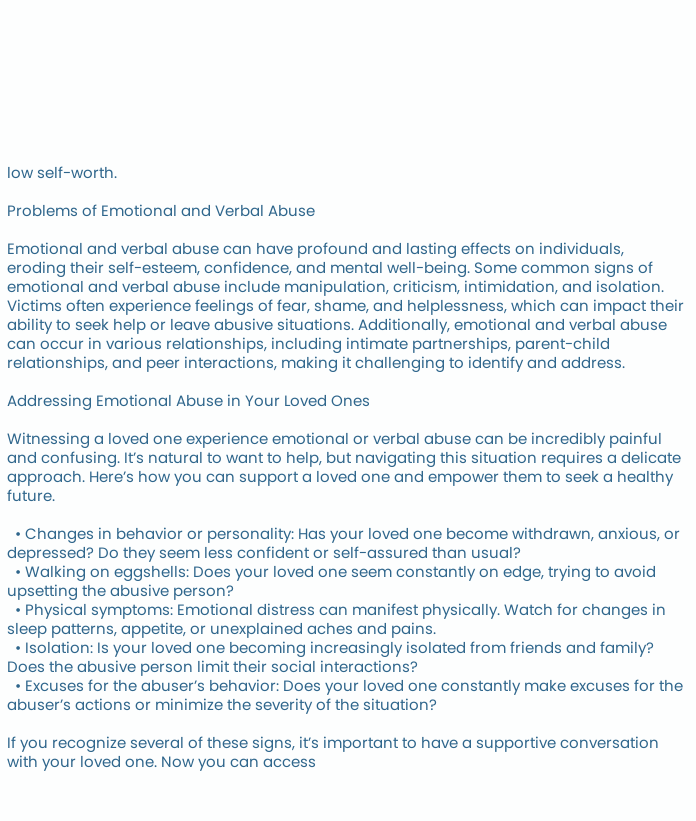low self-worth.

Problems of Emotional and Verbal Abuse

Emotional and verbal abuse can have profound and lasting effects on individuals, eroding their self-esteem, confidence, and mental well-being. Some common signs of emotional and verbal abuse include manipulation, criticism, intimidation, and isolation. Victims often experience feelings of fear, shame, and helplessness, which can impact their ability to seek help or leave abusive situations. Additionally, emotional and verbal abuse can occur in various relationships, including intimate partnerships, parent-child relationships, and peer interactions, making it challenging to identify and address.

Addressing Emotional Abuse in Your Loved Ones

Witnessing a loved one experience emotional or verbal abuse can be incredibly painful and confusing. It’s natural to want to help, but navigating this situation requires a delicate approach. Here’s how you can support a loved one and empower them to seek a healthy future.

  • Changes in behavior or personality: Has your loved one become withdrawn, anxious, or depressed? Do they seem less confident or self-assured than usual?
  • Walking on eggshells: Does your loved one seem constantly on edge, trying to avoid upsetting the abusive person?
  • Physical symptoms: Emotional distress can manifest physically. Watch for changes in sleep patterns, appetite, or unexplained aches and pains.
  • Isolation: Is your loved one becoming increasingly isolated from friends and family? Does the abusive person limit their social interactions?
  • Excuses for the abuser’s behavior: Does your loved one constantly make excuses for the abuser’s actions or minimize the severity of the situation?

If you recognize several of these signs, it’s important to have a supportive conversation with your loved one. Now you can access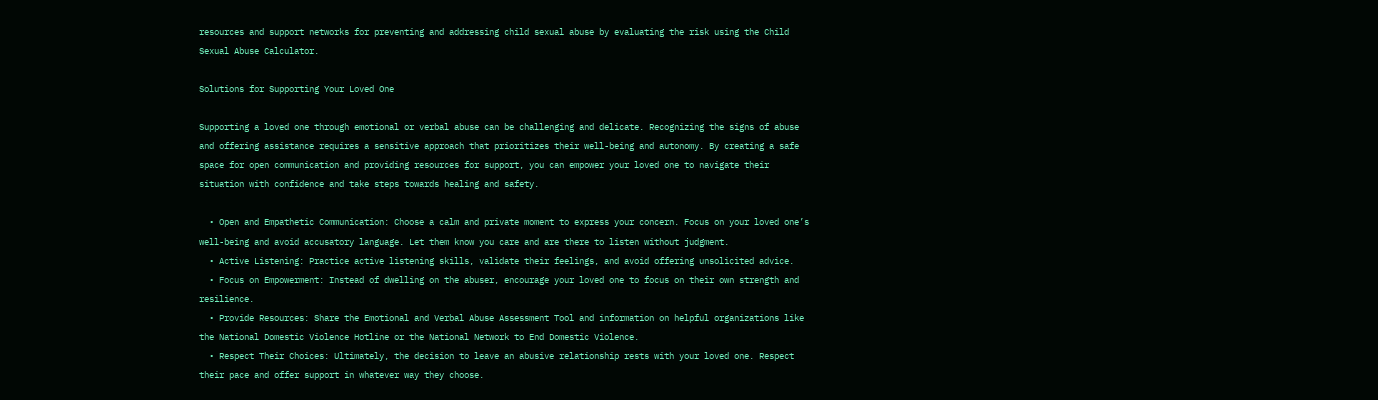resources and support networks for preventing and addressing child sexual abuse by evaluating the risk using the Child Sexual Abuse Calculator.

Solutions for Supporting Your Loved One

Supporting a loved one through emotional or verbal abuse can be challenging and delicate. Recognizing the signs of abuse and offering assistance requires a sensitive approach that prioritizes their well-being and autonomy. By creating a safe space for open communication and providing resources for support, you can empower your loved one to navigate their situation with confidence and take steps towards healing and safety.

  • Open and Empathetic Communication: Choose a calm and private moment to express your concern. Focus on your loved one’s well-being and avoid accusatory language. Let them know you care and are there to listen without judgment.
  • Active Listening: Practice active listening skills, validate their feelings, and avoid offering unsolicited advice.
  • Focus on Empowerment: Instead of dwelling on the abuser, encourage your loved one to focus on their own strength and resilience.
  • Provide Resources: Share the Emotional and Verbal Abuse Assessment Tool and information on helpful organizations like the National Domestic Violence Hotline or the National Network to End Domestic Violence.
  • Respect Their Choices: Ultimately, the decision to leave an abusive relationship rests with your loved one. Respect their pace and offer support in whatever way they choose.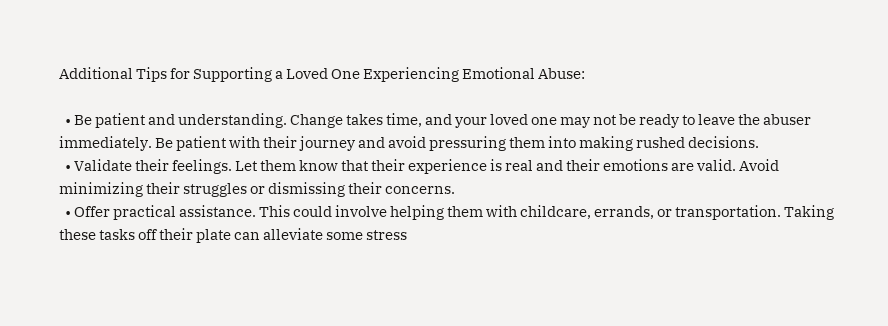Additional Tips for Supporting a Loved One Experiencing Emotional Abuse:

  • Be patient and understanding. Change takes time, and your loved one may not be ready to leave the abuser immediately. Be patient with their journey and avoid pressuring them into making rushed decisions.
  • Validate their feelings. Let them know that their experience is real and their emotions are valid. Avoid minimizing their struggles or dismissing their concerns.
  • Offer practical assistance. This could involve helping them with childcare, errands, or transportation. Taking these tasks off their plate can alleviate some stress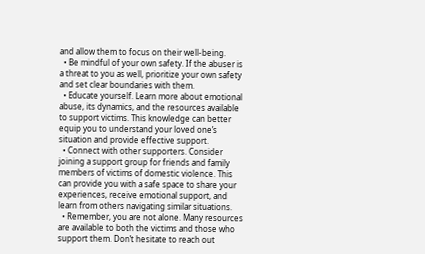and allow them to focus on their well-being.
  • Be mindful of your own safety. If the abuser is a threat to you as well, prioritize your own safety and set clear boundaries with them.
  • Educate yourself. Learn more about emotional abuse, its dynamics, and the resources available to support victims. This knowledge can better equip you to understand your loved one’s situation and provide effective support.
  • Connect with other supporters. Consider joining a support group for friends and family members of victims of domestic violence. This can provide you with a safe space to share your experiences, receive emotional support, and learn from others navigating similar situations.
  • Remember, you are not alone. Many resources are available to both the victims and those who support them. Don’t hesitate to reach out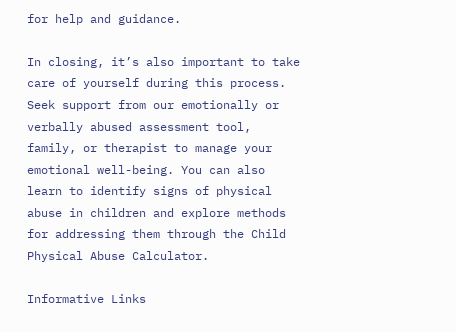for help and guidance.

In closing, it’s also important to take care of yourself during this process. Seek support from our emotionally or verbally abused assessment tool, family, or therapist to manage your emotional well-being. You can also learn to identify signs of physical abuse in children and explore methods for addressing them through the Child Physical Abuse Calculator.

Informative Links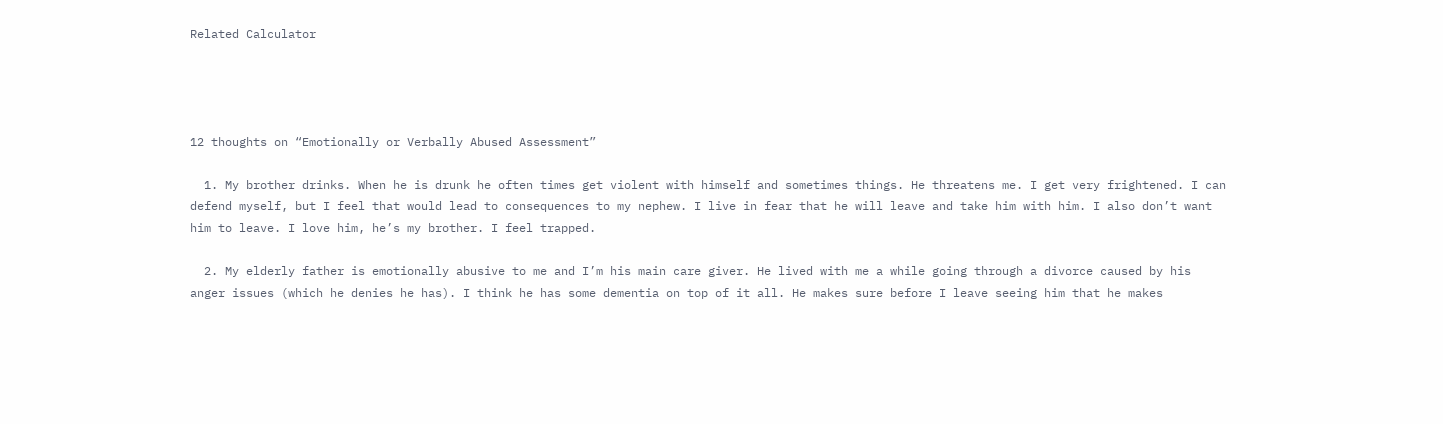Related Calculator




12 thoughts on “Emotionally or Verbally Abused Assessment”

  1. My brother drinks. When he is drunk he often times get violent with himself and sometimes things. He threatens me. I get very frightened. I can defend myself, but I feel that would lead to consequences to my nephew. I live in fear that he will leave and take him with him. I also don’t want him to leave. I love him, he’s my brother. I feel trapped.

  2. My elderly father is emotionally abusive to me and I’m his main care giver. He lived with me a while going through a divorce caused by his anger issues (which he denies he has). I think he has some dementia on top of it all. He makes sure before I leave seeing him that he makes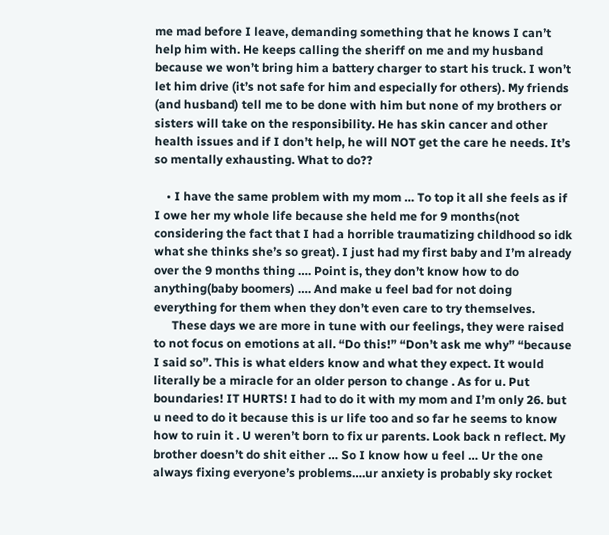me mad before I leave, demanding something that he knows I can’t help him with. He keeps calling the sheriff on me and my husband because we won’t bring him a battery charger to start his truck. I won’t let him drive (it’s not safe for him and especially for others). My friends (and husband) tell me to be done with him but none of my brothers or sisters will take on the responsibility. He has skin cancer and other health issues and if I don’t help, he will NOT get the care he needs. It’s so mentally exhausting. What to do??

    • I have the same problem with my mom … To top it all she feels as if I owe her my whole life because she held me for 9 months(not considering the fact that I had a horrible traumatizing childhood so idk what she thinks she’s so great). I just had my first baby and I’m already over the 9 months thing …. Point is, they don’t know how to do anything(baby boomers) …. And make u feel bad for not doing everything for them when they don’t even care to try themselves.
      These days we are more in tune with our feelings, they were raised to not focus on emotions at all. “Do this!” “Don’t ask me why” “because I said so”. This is what elders know and what they expect. It would literally be a miracle for an older person to change . As for u. Put boundaries! IT HURTS! I had to do it with my mom and I’m only 26. but u need to do it because this is ur life too and so far he seems to know how to ruin it . U weren’t born to fix ur parents. Look back n reflect. My brother doesn’t do shit either … So I know how u feel … Ur the one always fixing everyone’s problems….ur anxiety is probably sky rocket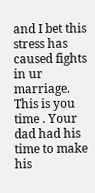and I bet this stress has caused fights in ur marriage. This is you time . Your dad had his time to make his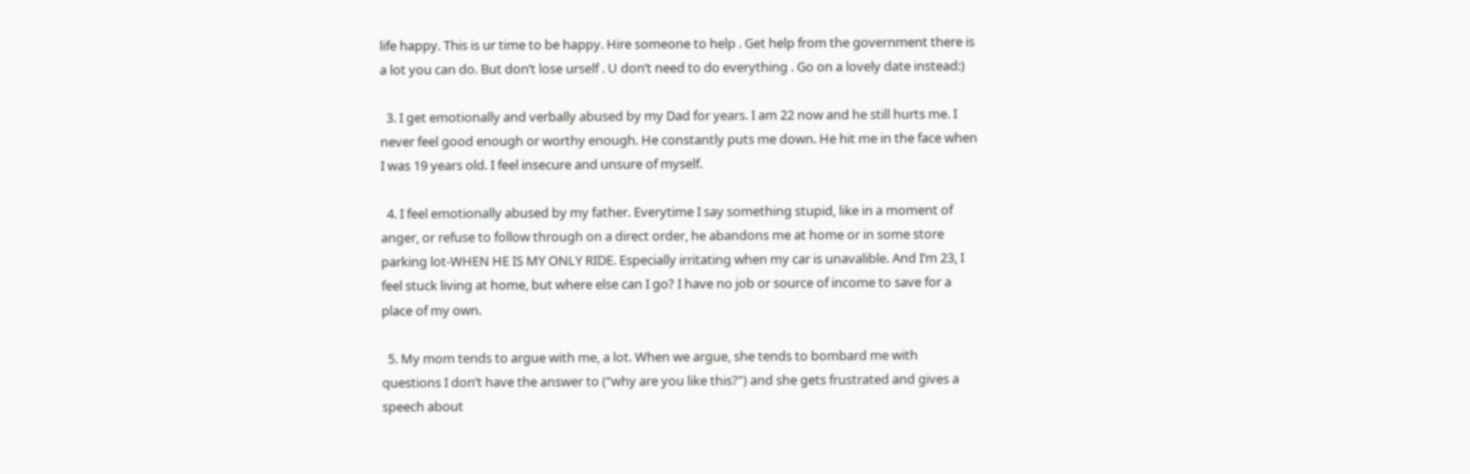life happy. This is ur time to be happy. Hire someone to help . Get help from the government there is a lot you can do. But don’t lose urself . U don’t need to do everything . Go on a lovely date instead:)

  3. I get emotionally and verbally abused by my Dad for years. I am 22 now and he still hurts me. I never feel good enough or worthy enough. He constantly puts me down. He hit me in the face when I was 19 years old. I feel insecure and unsure of myself.

  4. I feel emotionally abused by my father. Everytime I say something stupid, like in a moment of anger, or refuse to follow through on a direct order, he abandons me at home or in some store parking lot-WHEN HE IS MY ONLY RIDE. Especially irritating when my car is unavalible. And I’m 23, I feel stuck living at home, but where else can I go? I have no job or source of income to save for a place of my own.

  5. My mom tends to argue with me, a lot. When we argue, she tends to bombard me with questions I don’t have the answer to (“why are you like this?”) and she gets frustrated and gives a speech about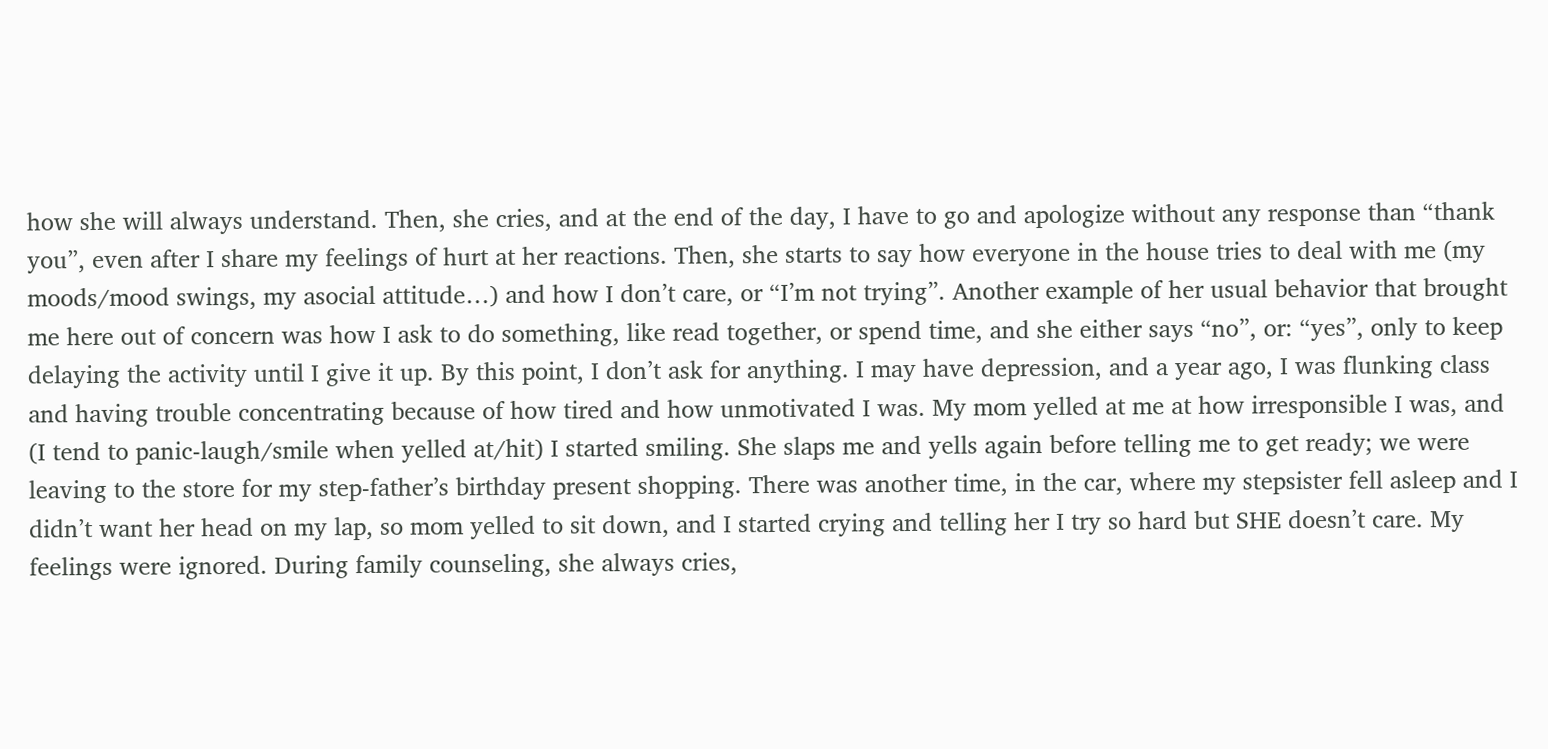how she will always understand. Then, she cries, and at the end of the day, I have to go and apologize without any response than “thank you”, even after I share my feelings of hurt at her reactions. Then, she starts to say how everyone in the house tries to deal with me (my moods/mood swings, my asocial attitude…) and how I don’t care, or “I’m not trying”. Another example of her usual behavior that brought me here out of concern was how I ask to do something, like read together, or spend time, and she either says “no”, or: “yes”, only to keep delaying the activity until I give it up. By this point, I don’t ask for anything. I may have depression, and a year ago, I was flunking class and having trouble concentrating because of how tired and how unmotivated I was. My mom yelled at me at how irresponsible I was, and (I tend to panic-laugh/smile when yelled at/hit) I started smiling. She slaps me and yells again before telling me to get ready; we were leaving to the store for my step-father’s birthday present shopping. There was another time, in the car, where my stepsister fell asleep and I didn’t want her head on my lap, so mom yelled to sit down, and I started crying and telling her I try so hard but SHE doesn’t care. My feelings were ignored. During family counseling, she always cries,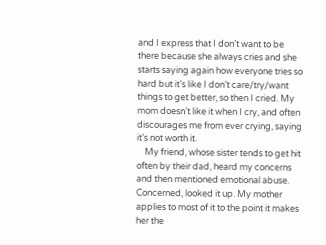and I express that I don’t want to be there because she always cries and she starts saying again how everyone tries so hard but it’s like I don’t care/try/want things to get better, so then I cried. My mom doesn’t like it when I cry, and often discourages me from ever crying, saying it’s not worth it.
    My friend, whose sister tends to get hit often by their dad, heard my concerns and then mentioned emotional abuse. Concerned, looked it up. My mother applies to most of it to the point it makes her the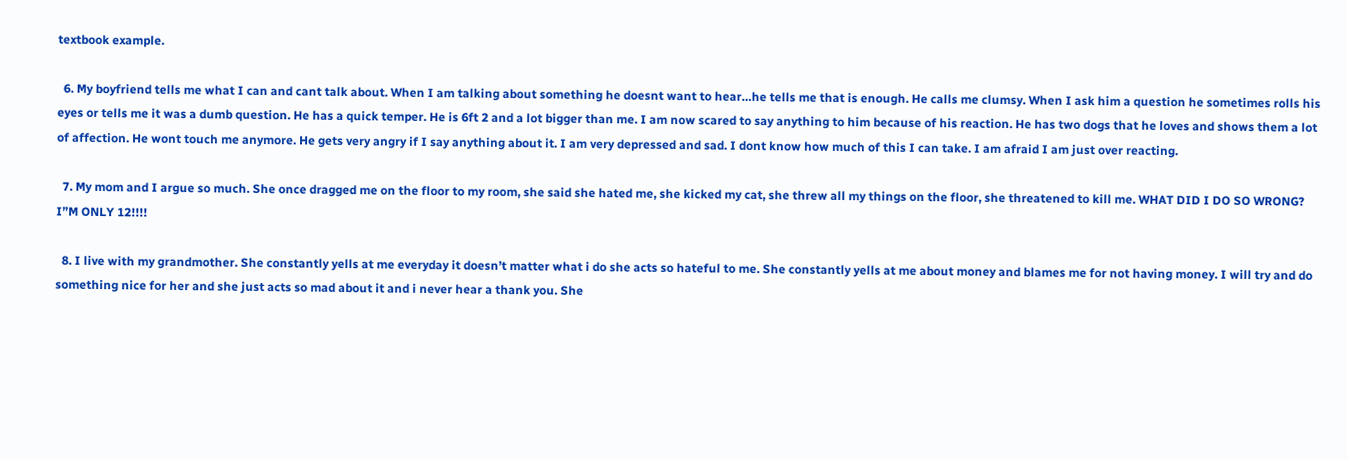textbook example.

  6. My boyfriend tells me what I can and cant talk about. When I am talking about something he doesnt want to hear…he tells me that is enough. He calls me clumsy. When I ask him a question he sometimes rolls his eyes or tells me it was a dumb question. He has a quick temper. He is 6ft 2 and a lot bigger than me. I am now scared to say anything to him because of his reaction. He has two dogs that he loves and shows them a lot of affection. He wont touch me anymore. He gets very angry if I say anything about it. I am very depressed and sad. I dont know how much of this I can take. I am afraid I am just over reacting.

  7. My mom and I argue so much. She once dragged me on the floor to my room, she said she hated me, she kicked my cat, she threw all my things on the floor, she threatened to kill me. WHAT DID I DO SO WRONG? I”M ONLY 12!!!!

  8. I live with my grandmother. She constantly yells at me everyday it doesn’t matter what i do she acts so hateful to me. She constantly yells at me about money and blames me for not having money. I will try and do something nice for her and she just acts so mad about it and i never hear a thank you. She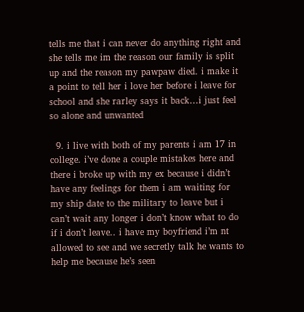tells me that i can never do anything right and she tells me im the reason our family is split up and the reason my pawpaw died. i make it a point to tell her i love her before i leave for school and she rarley says it back…i just feel so alone and unwanted

  9. i live with both of my parents i am 17 in college. i’ve done a couple mistakes here and there i broke up with my ex because i didn’t have any feelings for them i am waiting for my ship date to the military to leave but i can’t wait any longer i don’t know what to do if i don’t leave.. i have my boyfriend i’m nt allowed to see and we secretly talk he wants to help me because he’s seen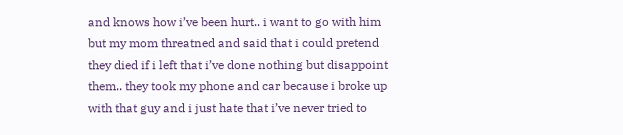and knows how i’ve been hurt.. i want to go with him but my mom threatned and said that i could pretend they died if i left that i’ve done nothing but disappoint them.. they took my phone and car because i broke up with that guy and i just hate that i’ve never tried to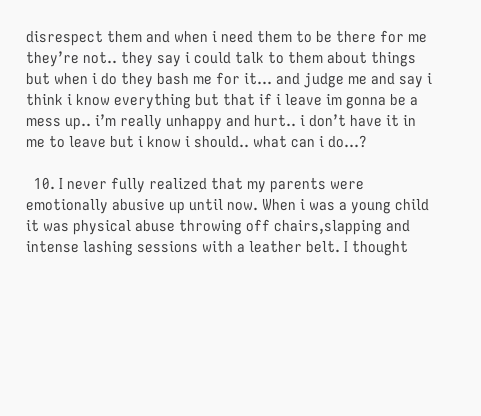disrespect them and when i need them to be there for me they’re not.. they say i could talk to them about things but when i do they bash me for it… and judge me and say i think i know everything but that if i leave im gonna be a mess up.. i’m really unhappy and hurt.. i don’t have it in me to leave but i know i should.. what can i do…?

  10. I never fully realized that my parents were emotionally abusive up until now. When i was a young child it was physical abuse throwing off chairs,slapping and intense lashing sessions with a leather belt. I thought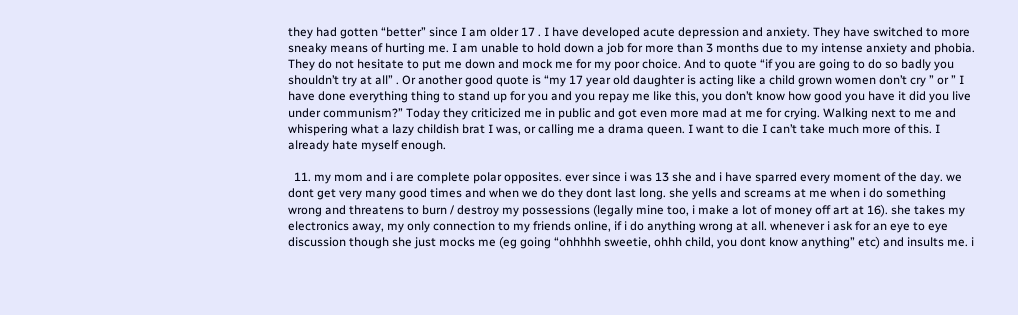they had gotten “better” since I am older 17 . I have developed acute depression and anxiety. They have switched to more sneaky means of hurting me. I am unable to hold down a job for more than 3 months due to my intense anxiety and phobia. They do not hesitate to put me down and mock me for my poor choice. And to quote “if you are going to do so badly you shouldn’t try at all” . Or another good quote is “my 17 year old daughter is acting like a child grown women don’t cry ” or ” I have done everything thing to stand up for you and you repay me like this, you don’t know how good you have it did you live under communism?” Today they criticized me in public and got even more mad at me for crying. Walking next to me and whispering what a lazy childish brat I was, or calling me a drama queen. I want to die I can’t take much more of this. I already hate myself enough.

  11. my mom and i are complete polar opposites. ever since i was 13 she and i have sparred every moment of the day. we dont get very many good times and when we do they dont last long. she yells and screams at me when i do something wrong and threatens to burn / destroy my possessions (legally mine too, i make a lot of money off art at 16). she takes my electronics away, my only connection to my friends online, if i do anything wrong at all. whenever i ask for an eye to eye discussion though she just mocks me (eg going “ohhhhh sweetie, ohhh child, you dont know anything” etc) and insults me. i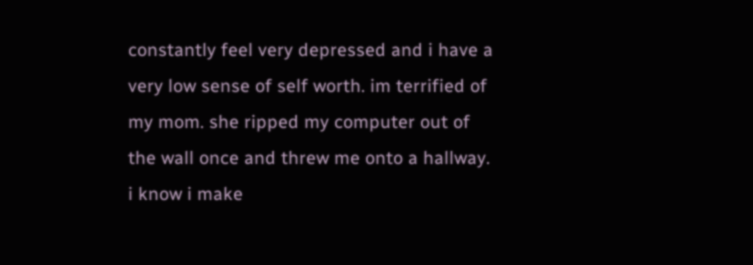constantly feel very depressed and i have a very low sense of self worth. im terrified of my mom. she ripped my computer out of the wall once and threw me onto a hallway. i know i make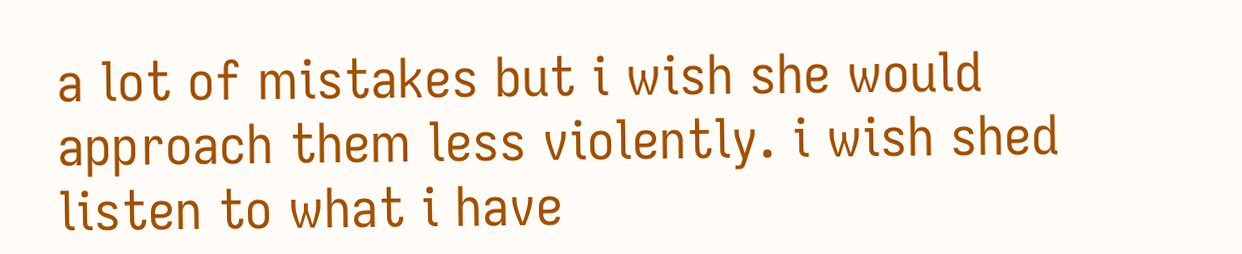a lot of mistakes but i wish she would approach them less violently. i wish shed listen to what i have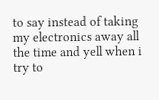to say instead of taking my electronics away all the time and yell when i try to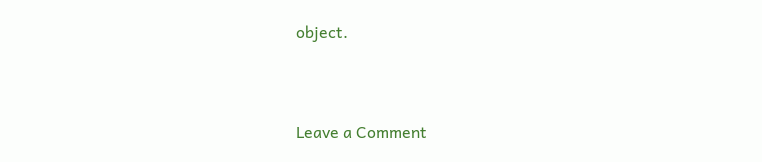object.


Leave a Comment